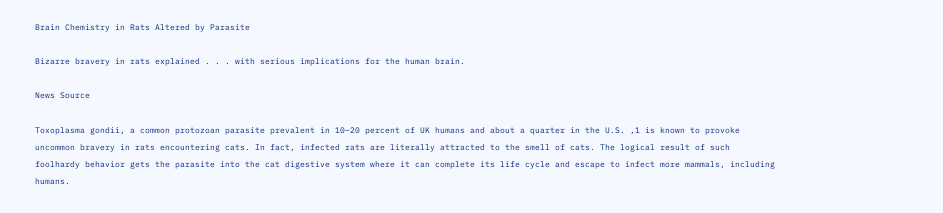Brain Chemistry in Rats Altered by Parasite

Bizarre bravery in rats explained . . . with serious implications for the human brain.

News Source

Toxoplasma gondii, a common protozoan parasite prevalent in 10–20 percent of UK humans and about a quarter in the U.S. ,1 is known to provoke uncommon bravery in rats encountering cats. In fact, infected rats are literally attracted to the smell of cats. The logical result of such foolhardy behavior gets the parasite into the cat digestive system where it can complete its life cycle and escape to infect more mammals, including humans.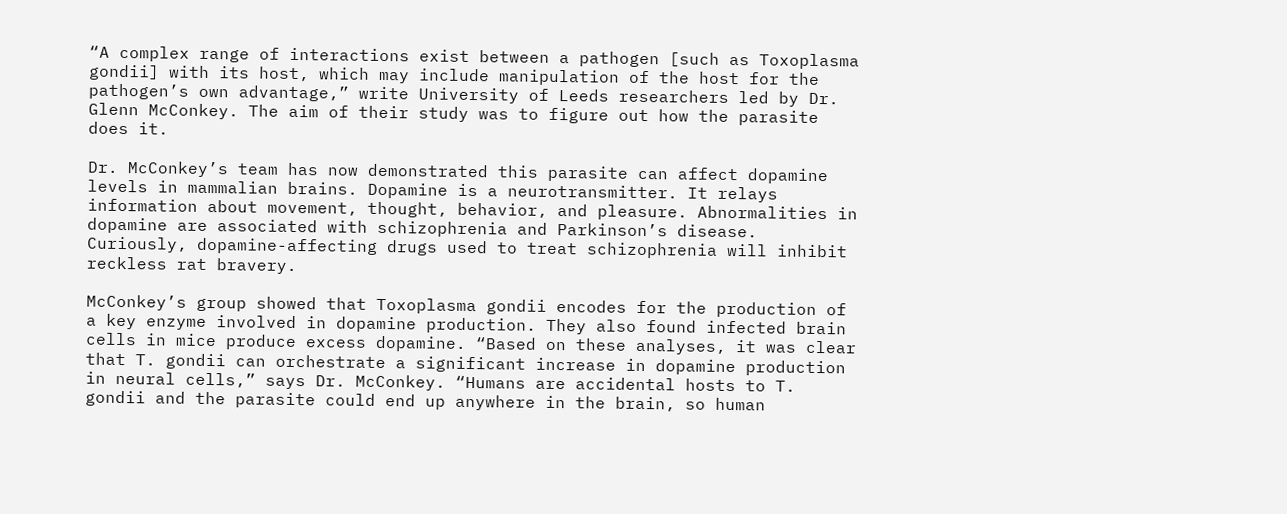“A complex range of interactions exist between a pathogen [such as Toxoplasma gondii] with its host, which may include manipulation of the host for the pathogen’s own advantage,” write University of Leeds researchers led by Dr. Glenn McConkey. The aim of their study was to figure out how the parasite does it.

Dr. McConkey’s team has now demonstrated this parasite can affect dopamine levels in mammalian brains. Dopamine is a neurotransmitter. It relays information about movement, thought, behavior, and pleasure. Abnormalities in dopamine are associated with schizophrenia and Parkinson’s disease. Curiously, dopamine-affecting drugs used to treat schizophrenia will inhibit reckless rat bravery.

McConkey’s group showed that Toxoplasma gondii encodes for the production of a key enzyme involved in dopamine production. They also found infected brain cells in mice produce excess dopamine. “Based on these analyses, it was clear that T. gondii can orchestrate a significant increase in dopamine production in neural cells,” says Dr. McConkey. “Humans are accidental hosts to T. gondii and the parasite could end up anywhere in the brain, so human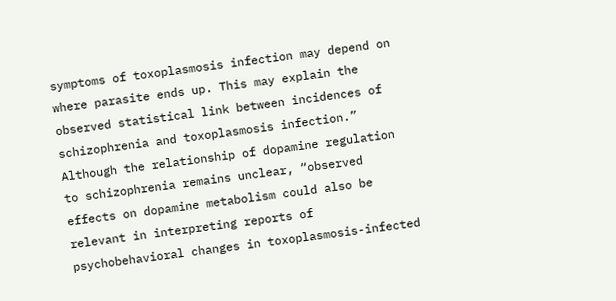symptoms of toxoplasmosis infection may depend on where parasite ends up. This may explain the observed statistical link between incidences of schizophrenia and toxoplasmosis infection.” Although the relationship of dopamine regulation to schizophrenia remains unclear, “observed effects on dopamine metabolism could also be relevant in interpreting reports of psychobehavioral changes in toxoplasmosis-infected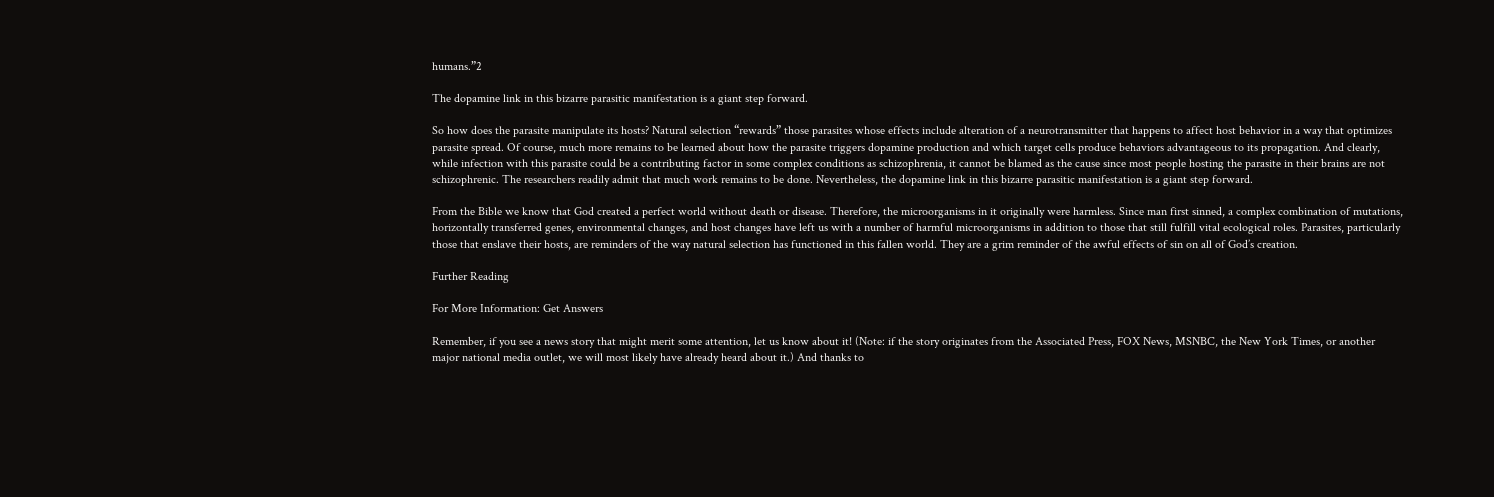humans.”2

The dopamine link in this bizarre parasitic manifestation is a giant step forward.

So how does the parasite manipulate its hosts? Natural selection “rewards” those parasites whose effects include alteration of a neurotransmitter that happens to affect host behavior in a way that optimizes parasite spread. Of course, much more remains to be learned about how the parasite triggers dopamine production and which target cells produce behaviors advantageous to its propagation. And clearly, while infection with this parasite could be a contributing factor in some complex conditions as schizophrenia, it cannot be blamed as the cause since most people hosting the parasite in their brains are not schizophrenic. The researchers readily admit that much work remains to be done. Nevertheless, the dopamine link in this bizarre parasitic manifestation is a giant step forward.

From the Bible we know that God created a perfect world without death or disease. Therefore, the microorganisms in it originally were harmless. Since man first sinned, a complex combination of mutations, horizontally transferred genes, environmental changes, and host changes have left us with a number of harmful microorganisms in addition to those that still fulfill vital ecological roles. Parasites, particularly those that enslave their hosts, are reminders of the way natural selection has functioned in this fallen world. They are a grim reminder of the awful effects of sin on all of God’s creation.

Further Reading

For More Information: Get Answers

Remember, if you see a news story that might merit some attention, let us know about it! (Note: if the story originates from the Associated Press, FOX News, MSNBC, the New York Times, or another major national media outlet, we will most likely have already heard about it.) And thanks to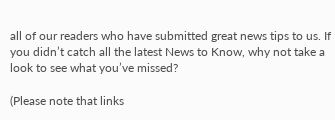all of our readers who have submitted great news tips to us. If you didn’t catch all the latest News to Know, why not take a look to see what you’ve missed?

(Please note that links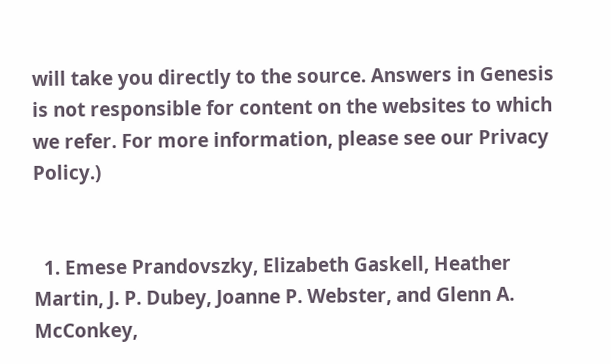will take you directly to the source. Answers in Genesis is not responsible for content on the websites to which we refer. For more information, please see our Privacy Policy.)


  1. Emese Prandovszky, Elizabeth Gaskell, Heather Martin, J. P. Dubey, Joanne P. Webster, and Glenn A. McConkey,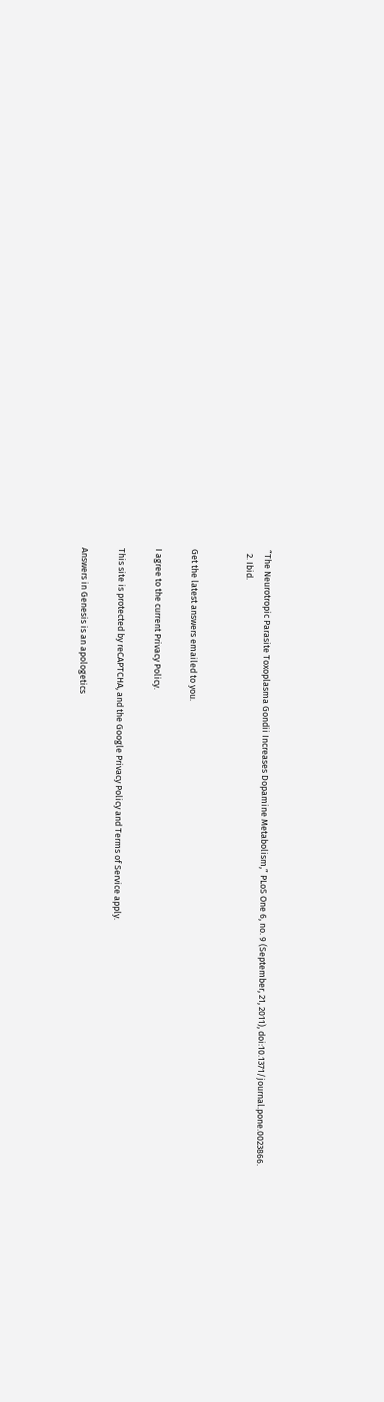“The Neurotropic Parasite Toxoplasma Gondii Increases Dopamine Metabolism,” PLoS One 6, no. 9 (September, 21, 2011), doi:10.1371/journal.pone.0023866.
  2. Ibid.


Get the latest answers emailed to you.

I agree to the current Privacy Policy.

This site is protected by reCAPTCHA, and the Google Privacy Policy and Terms of Service apply.

Answers in Genesis is an apologetics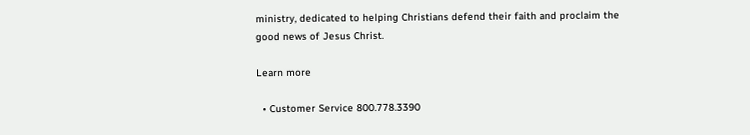ministry, dedicated to helping Christians defend their faith and proclaim the good news of Jesus Christ.

Learn more

  • Customer Service 800.778.3390